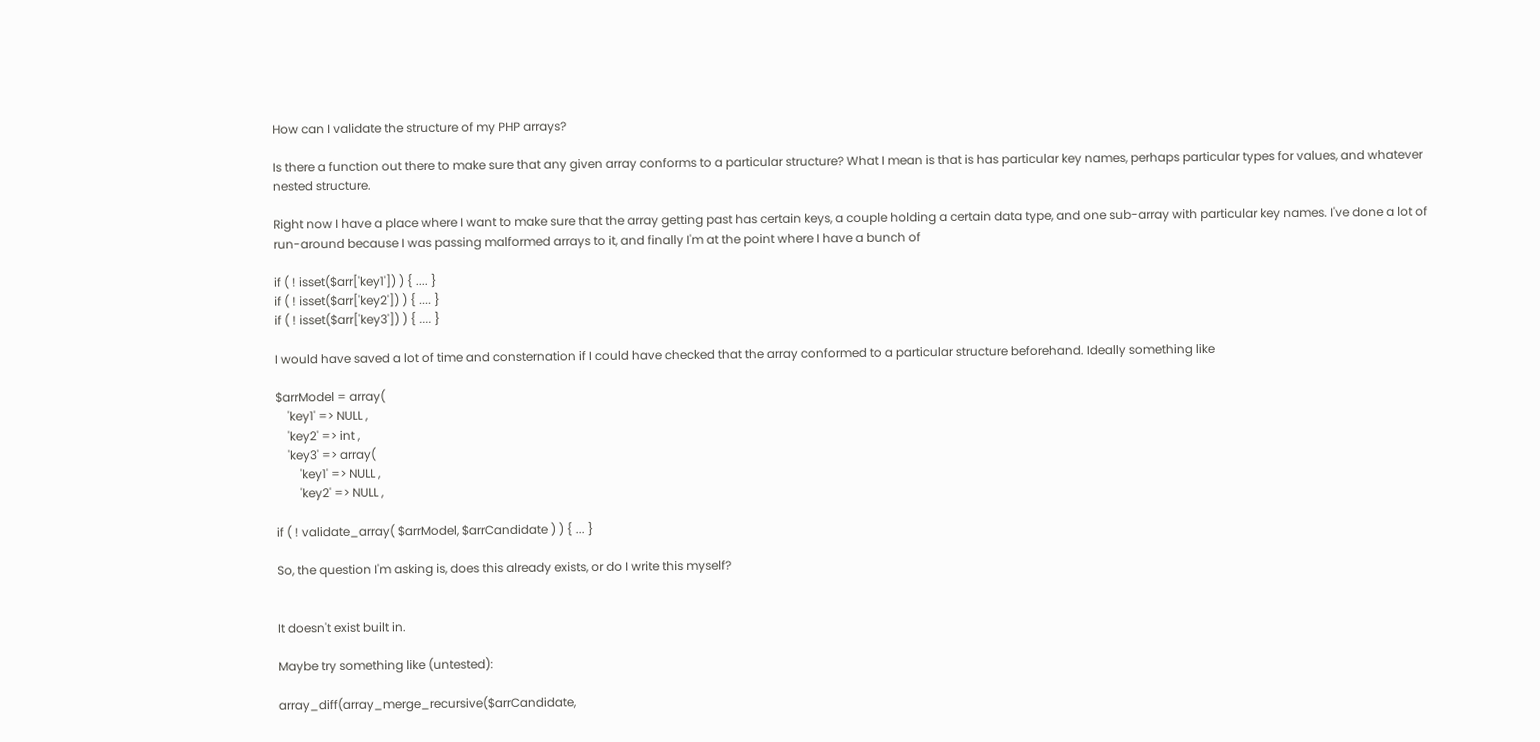How can I validate the structure of my PHP arrays?

Is there a function out there to make sure that any given array conforms to a particular structure? What I mean is that is has particular key names, perhaps particular types for values, and whatever nested structure.

Right now I have a place where I want to make sure that the array getting past has certain keys, a couple holding a certain data type, and one sub-array with particular key names. I've done a lot of run-around because I was passing malformed arrays to it, and finally I'm at the point where I have a bunch of

if ( ! isset($arr['key1']) ) { .... }
if ( ! isset($arr['key2']) ) { .... }
if ( ! isset($arr['key3']) ) { .... }

I would have saved a lot of time and consternation if I could have checked that the array conformed to a particular structure beforehand. Ideally something like

$arrModel = array(
    'key1' => NULL ,
    'key2' => int ,
    'key3' => array(
        'key1' => NULL ,
        'key2' => NULL ,

if ( ! validate_array( $arrModel, $arrCandidate ) ) { ... }

So, the question I'm asking is, does this already exists, or do I write this myself?


It doesn't exist built in.

Maybe try something like (untested):

array_diff(array_merge_recursive($arrCandidate,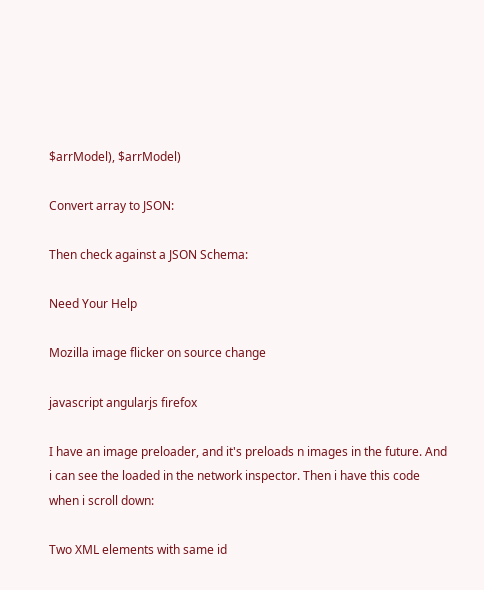$arrModel), $arrModel)

Convert array to JSON:

Then check against a JSON Schema:

Need Your Help

Mozilla image flicker on source change

javascript angularjs firefox

I have an image preloader, and it's preloads n images in the future. And i can see the loaded in the network inspector. Then i have this code when i scroll down:

Two XML elements with same id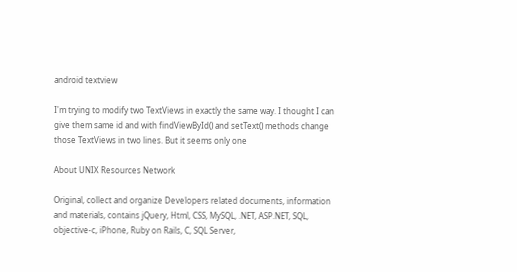android textview

I'm trying to modify two TextViews in exactly the same way. I thought I can give them same id and with findViewById() and setText() methods change those TextViews in two lines. But it seems only one

About UNIX Resources Network

Original, collect and organize Developers related documents, information and materials, contains jQuery, Html, CSS, MySQL, .NET, ASP.NET, SQL, objective-c, iPhone, Ruby on Rails, C, SQL Server,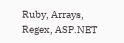Ruby, Arrays, Regex, ASP.NET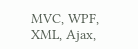MVC, WPF, XML, Ajax,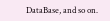DataBase, and so on.